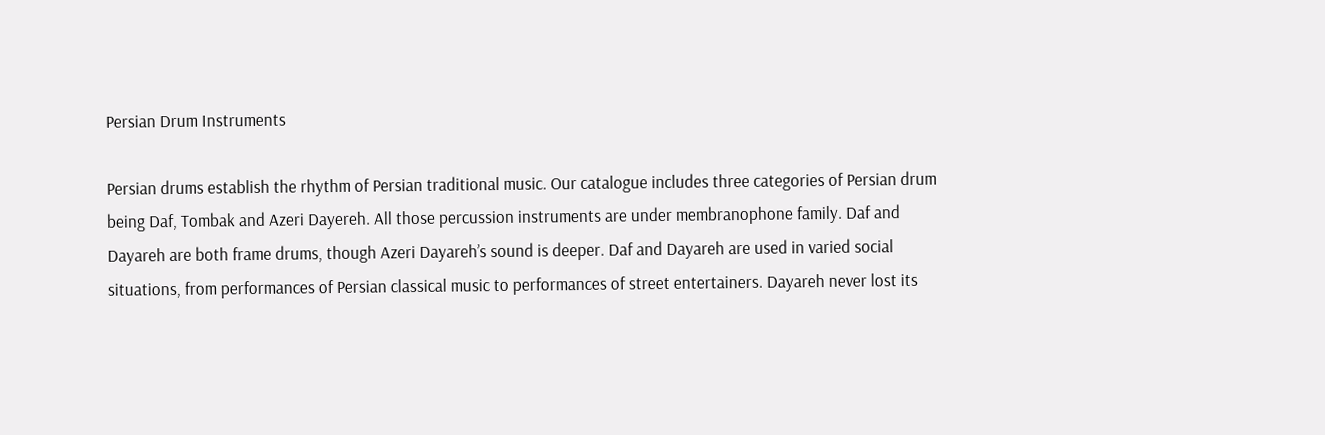Persian Drum Instruments

Persian drums establish the rhythm of Persian traditional music. Our catalogue includes three categories of Persian drum being Daf, Tombak and Azeri Dayereh. All those percussion instruments are under membranophone family. Daf and Dayareh are both frame drums, though Azeri Dayareh’s sound is deeper. Daf and Dayareh are used in varied social situations, from performances of Persian classical music to performances of street entertainers. Dayareh never lost its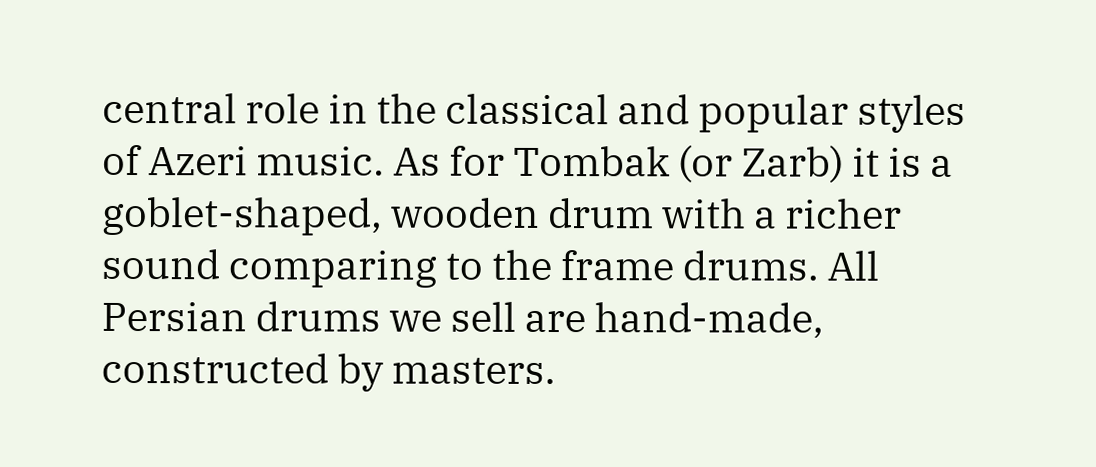central role in the classical and popular styles of Azeri music. As for Tombak (or Zarb) it is a goblet-shaped, wooden drum with a richer sound comparing to the frame drums. All Persian drums we sell are hand-made, constructed by masters.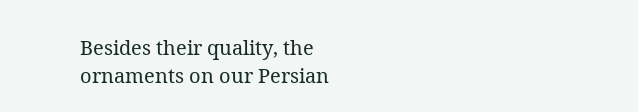Besides their quality, the ornaments on our Persian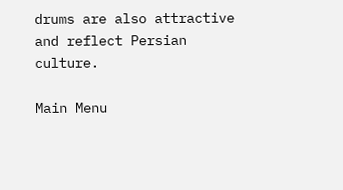drums are also attractive and reflect Persian culture.

Main Menu